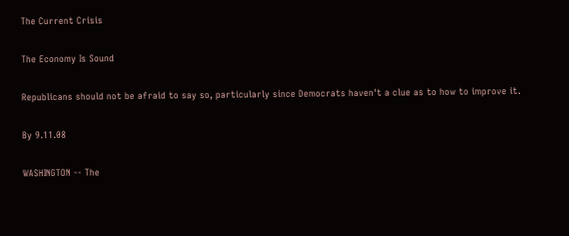The Current Crisis

The Economy Is Sound

Republicans should not be afraid to say so, particularly since Democrats haven't a clue as to how to improve it.

By 9.11.08

WASHINGTON -- The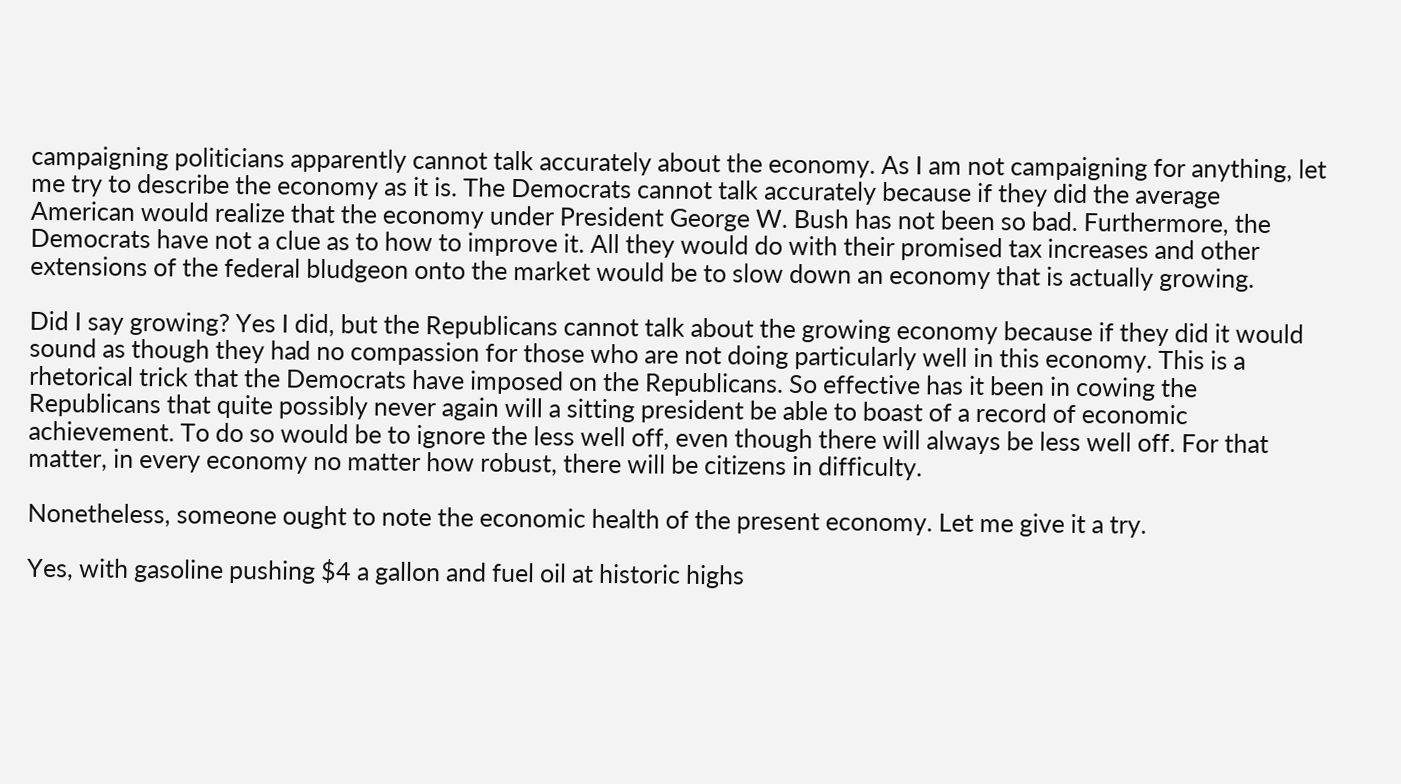campaigning politicians apparently cannot talk accurately about the economy. As I am not campaigning for anything, let me try to describe the economy as it is. The Democrats cannot talk accurately because if they did the average American would realize that the economy under President George W. Bush has not been so bad. Furthermore, the Democrats have not a clue as to how to improve it. All they would do with their promised tax increases and other extensions of the federal bludgeon onto the market would be to slow down an economy that is actually growing.

Did I say growing? Yes I did, but the Republicans cannot talk about the growing economy because if they did it would sound as though they had no compassion for those who are not doing particularly well in this economy. This is a rhetorical trick that the Democrats have imposed on the Republicans. So effective has it been in cowing the Republicans that quite possibly never again will a sitting president be able to boast of a record of economic achievement. To do so would be to ignore the less well off, even though there will always be less well off. For that matter, in every economy no matter how robust, there will be citizens in difficulty.

Nonetheless, someone ought to note the economic health of the present economy. Let me give it a try.

Yes, with gasoline pushing $4 a gallon and fuel oil at historic highs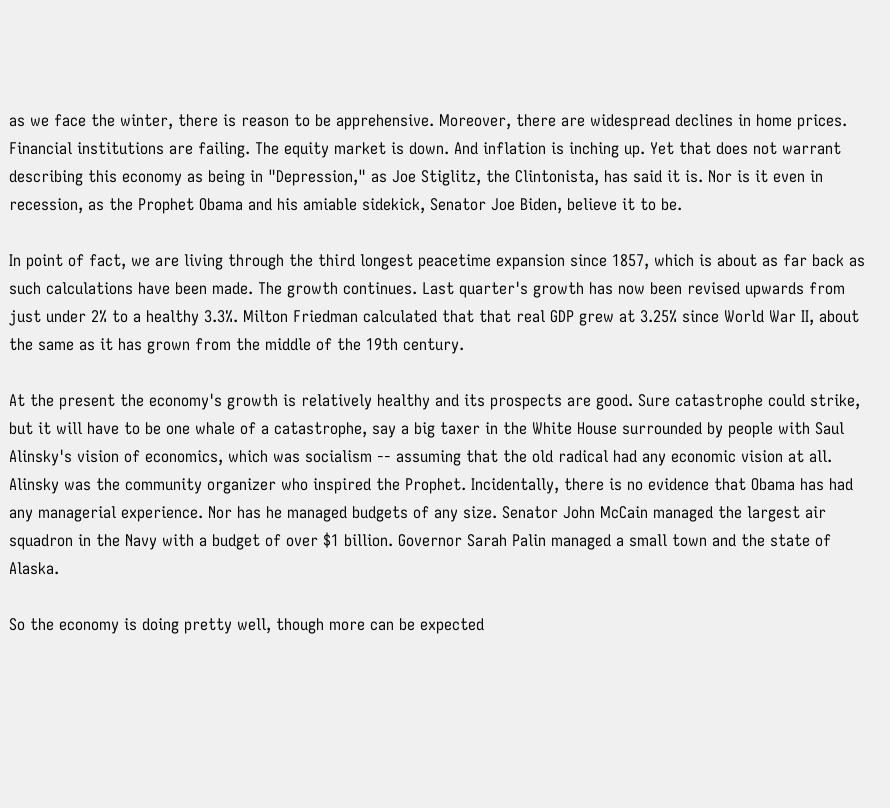as we face the winter, there is reason to be apprehensive. Moreover, there are widespread declines in home prices. Financial institutions are failing. The equity market is down. And inflation is inching up. Yet that does not warrant describing this economy as being in "Depression," as Joe Stiglitz, the Clintonista, has said it is. Nor is it even in recession, as the Prophet Obama and his amiable sidekick, Senator Joe Biden, believe it to be.

In point of fact, we are living through the third longest peacetime expansion since 1857, which is about as far back as such calculations have been made. The growth continues. Last quarter's growth has now been revised upwards from just under 2% to a healthy 3.3%. Milton Friedman calculated that that real GDP grew at 3.25% since World War II, about the same as it has grown from the middle of the 19th century.

At the present the economy's growth is relatively healthy and its prospects are good. Sure catastrophe could strike, but it will have to be one whale of a catastrophe, say a big taxer in the White House surrounded by people with Saul Alinsky's vision of economics, which was socialism -- assuming that the old radical had any economic vision at all. Alinsky was the community organizer who inspired the Prophet. Incidentally, there is no evidence that Obama has had any managerial experience. Nor has he managed budgets of any size. Senator John McCain managed the largest air squadron in the Navy with a budget of over $1 billion. Governor Sarah Palin managed a small town and the state of Alaska.

So the economy is doing pretty well, though more can be expected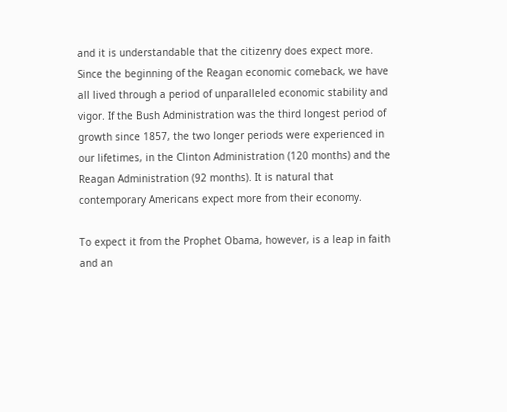and it is understandable that the citizenry does expect more. Since the beginning of the Reagan economic comeback, we have all lived through a period of unparalleled economic stability and vigor. If the Bush Administration was the third longest period of growth since 1857, the two longer periods were experienced in our lifetimes, in the Clinton Administration (120 months) and the Reagan Administration (92 months). It is natural that contemporary Americans expect more from their economy.

To expect it from the Prophet Obama, however, is a leap in faith and an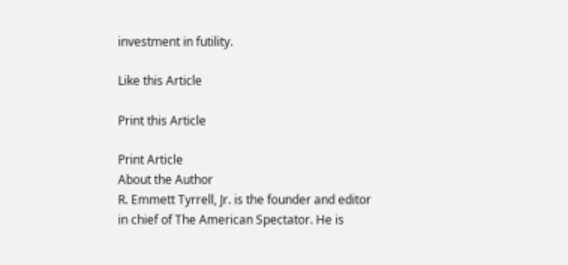investment in futility.

Like this Article

Print this Article

Print Article
About the Author
R. Emmett Tyrrell, Jr. is the founder and editor in chief of The American Spectator. He is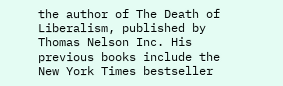the author of The Death of Liberalism, published by Thomas Nelson Inc. His previous books include the New York Times bestseller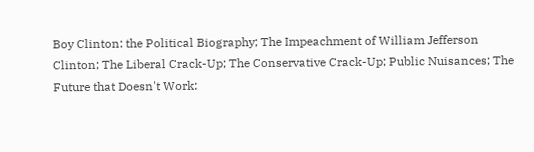Boy Clinton: the Political Biography; The Impeachment of William Jefferson Clinton; The Liberal Crack-Up; The Conservative Crack-Up; Public Nuisances; The Future that Doesn't Work: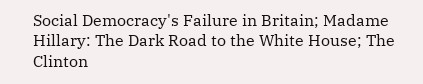Social Democracy's Failure in Britain; Madame Hillary: The Dark Road to the White House; The Clinton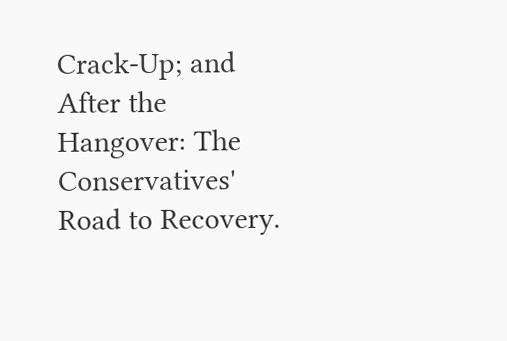Crack-Up; and After the Hangover: The Conservatives' Road to Recovery.